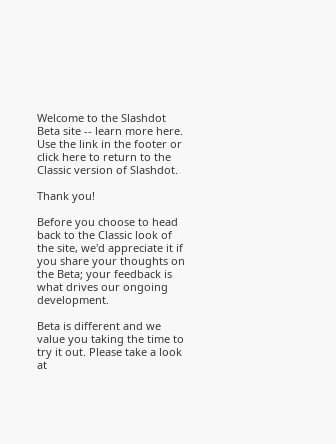Welcome to the Slashdot Beta site -- learn more here. Use the link in the footer or click here to return to the Classic version of Slashdot.

Thank you!

Before you choose to head back to the Classic look of the site, we'd appreciate it if you share your thoughts on the Beta; your feedback is what drives our ongoing development.

Beta is different and we value you taking the time to try it out. Please take a look at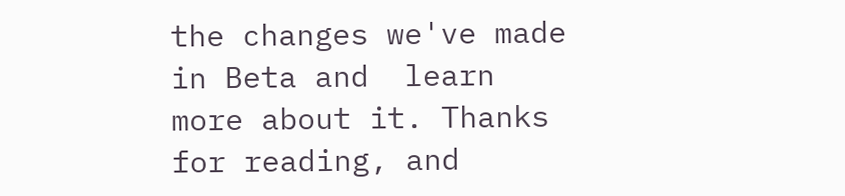the changes we've made in Beta and  learn more about it. Thanks for reading, and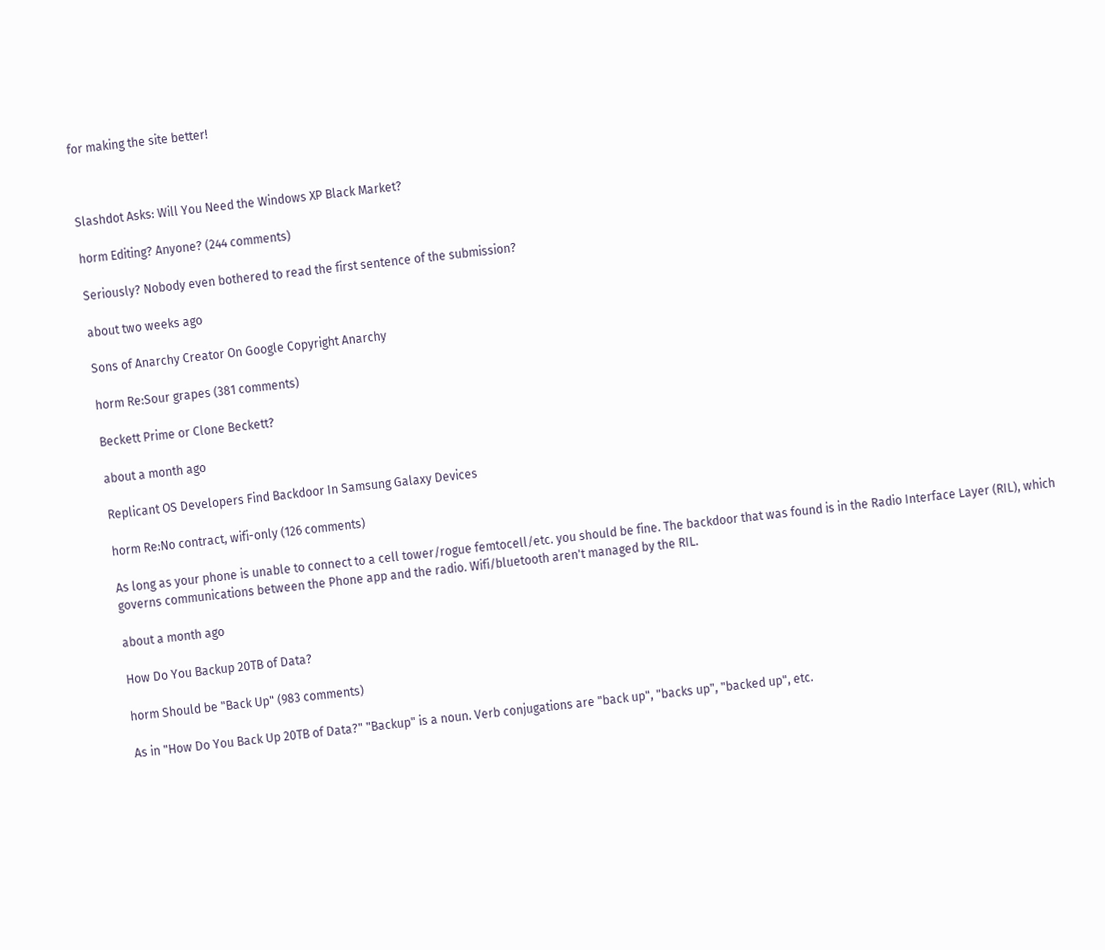for making the site better!



Slashdot Asks: Will You Need the Windows XP Black Market?

horm Editing? Anyone? (244 comments)

Seriously? Nobody even bothered to read the first sentence of the submission?

about two weeks ago

Sons of Anarchy Creator On Google Copyright Anarchy

horm Re:Sour grapes (381 comments)

Beckett Prime or Clone Beckett?

about a month ago

Replicant OS Developers Find Backdoor In Samsung Galaxy Devices

horm Re:No contract, wifi-only (126 comments)

As long as your phone is unable to connect to a cell tower/rogue femtocell/etc. you should be fine. The backdoor that was found is in the Radio Interface Layer (RIL), which governs communications between the Phone app and the radio. Wifi/bluetooth aren't managed by the RIL.

about a month ago

How Do You Backup 20TB of Data?

horm Should be "Back Up" (983 comments)

As in "How Do You Back Up 20TB of Data?" "Backup" is a noun. Verb conjugations are "back up", "backs up", "backed up", etc.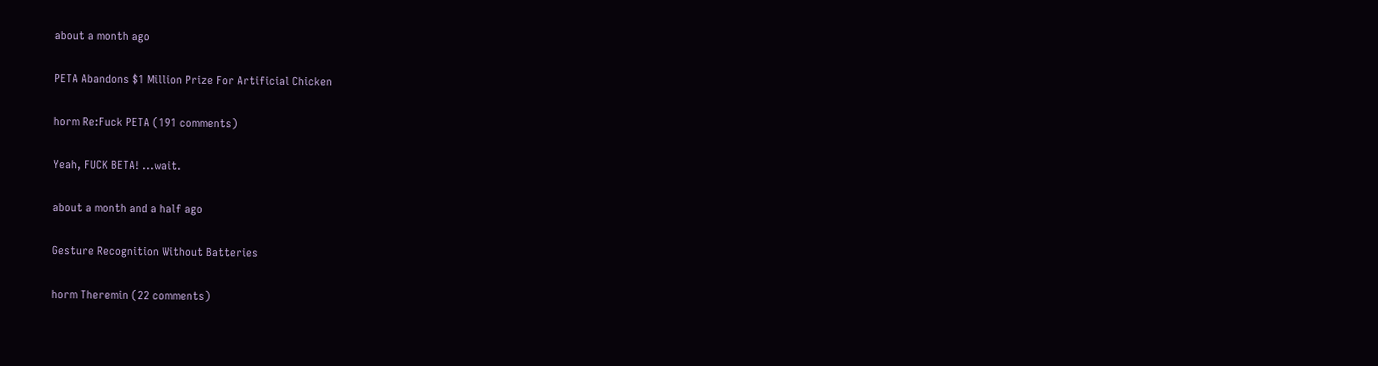about a month ago

PETA Abandons $1 Million Prize For Artificial Chicken

horm Re:Fuck PETA (191 comments)

Yeah, FUCK BETA! ...wait.

about a month and a half ago

Gesture Recognition Without Batteries

horm Theremin (22 comments)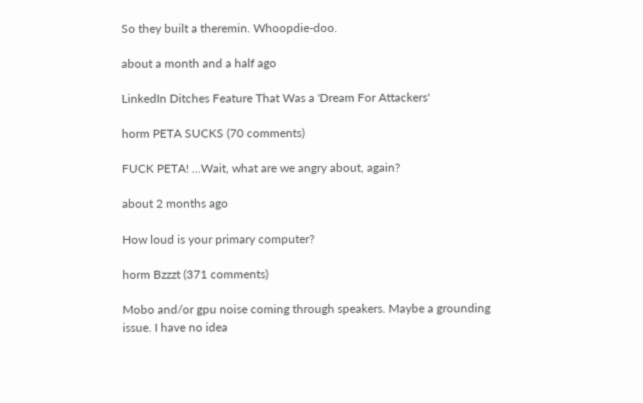So they built a theremin. Whoopdie-doo.

about a month and a half ago

LinkedIn Ditches Feature That Was a 'Dream For Attackers'

horm PETA SUCKS (70 comments)

FUCK PETA! ...Wait, what are we angry about, again?

about 2 months ago

How loud is your primary computer?

horm Bzzzt (371 comments)

Mobo and/or gpu noise coming through speakers. Maybe a grounding issue. I have no idea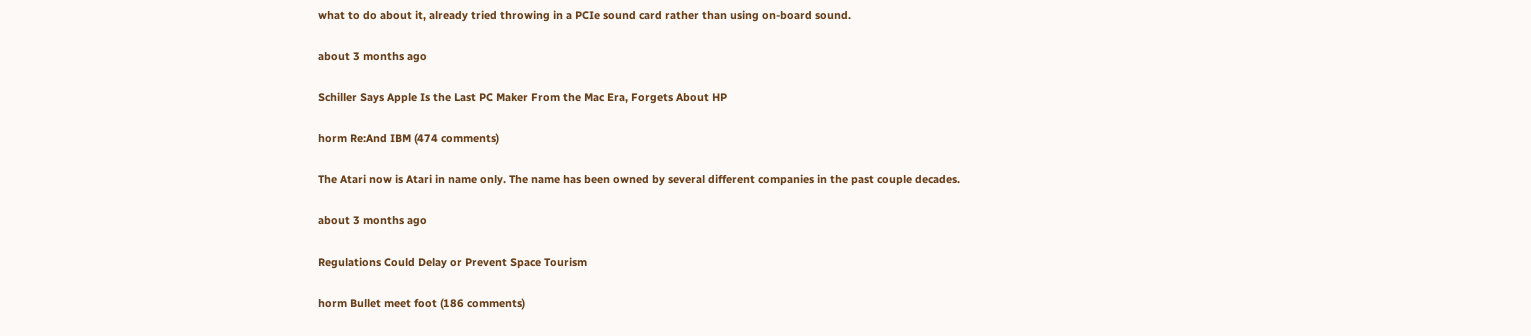what to do about it, already tried throwing in a PCIe sound card rather than using on-board sound.

about 3 months ago

Schiller Says Apple Is the Last PC Maker From the Mac Era, Forgets About HP

horm Re:And IBM (474 comments)

The Atari now is Atari in name only. The name has been owned by several different companies in the past couple decades.

about 3 months ago

Regulations Could Delay or Prevent Space Tourism

horm Bullet meet foot (186 comments)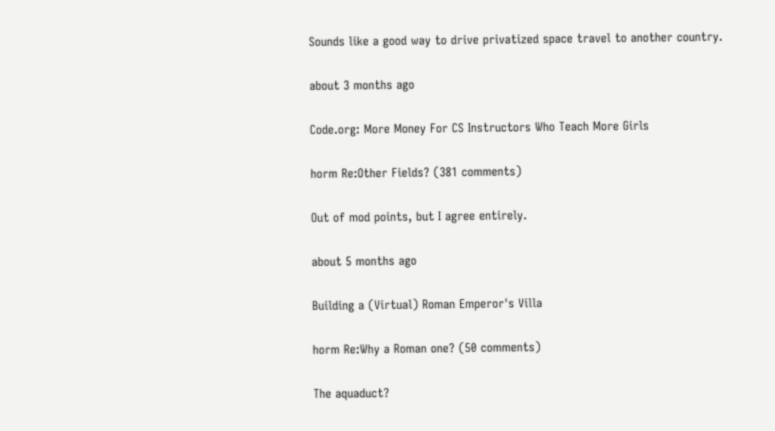Sounds like a good way to drive privatized space travel to another country.

about 3 months ago

Code.org: More Money For CS Instructors Who Teach More Girls

horm Re:Other Fields? (381 comments)

Out of mod points, but I agree entirely.

about 5 months ago

Building a (Virtual) Roman Emperor's Villa

horm Re:Why a Roman one? (50 comments)

The aquaduct?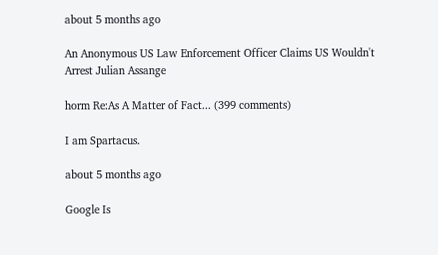about 5 months ago

An Anonymous US Law Enforcement Officer Claims US Wouldn't Arrest Julian Assange

horm Re:As A Matter of Fact... (399 comments)

I am Spartacus.

about 5 months ago

Google Is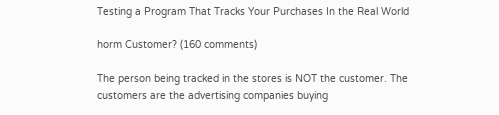Testing a Program That Tracks Your Purchases In the Real World

horm Customer? (160 comments)

The person being tracked in the stores is NOT the customer. The customers are the advertising companies buying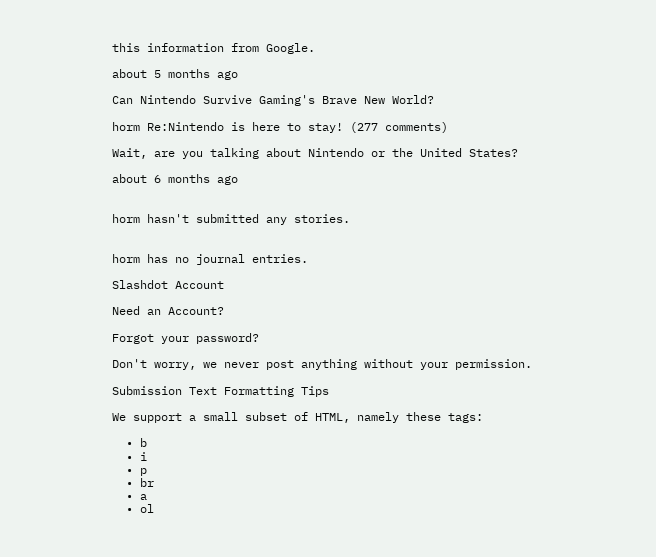this information from Google.

about 5 months ago

Can Nintendo Survive Gaming's Brave New World?

horm Re:Nintendo is here to stay! (277 comments)

Wait, are you talking about Nintendo or the United States?

about 6 months ago


horm hasn't submitted any stories.


horm has no journal entries.

Slashdot Account

Need an Account?

Forgot your password?

Don't worry, we never post anything without your permission.

Submission Text Formatting Tips

We support a small subset of HTML, namely these tags:

  • b
  • i
  • p
  • br
  • a
  • ol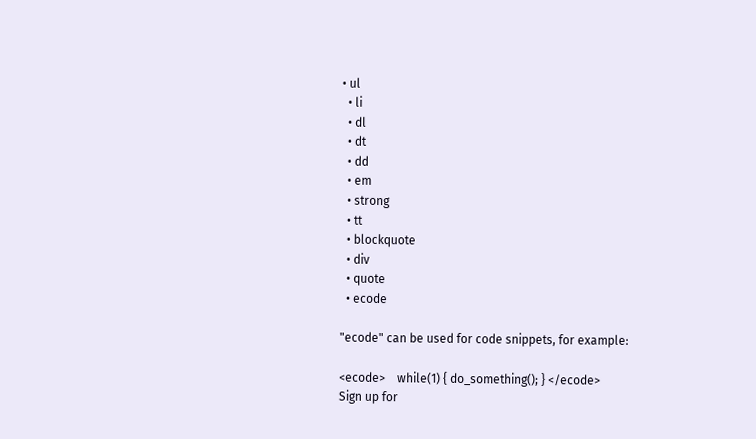• ul
  • li
  • dl
  • dt
  • dd
  • em
  • strong
  • tt
  • blockquote
  • div
  • quote
  • ecode

"ecode" can be used for code snippets, for example:

<ecode>    while(1) { do_something(); } </ecode>
Sign up for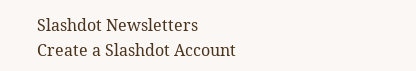Slashdot Newsletters
Create a Slashdot Account